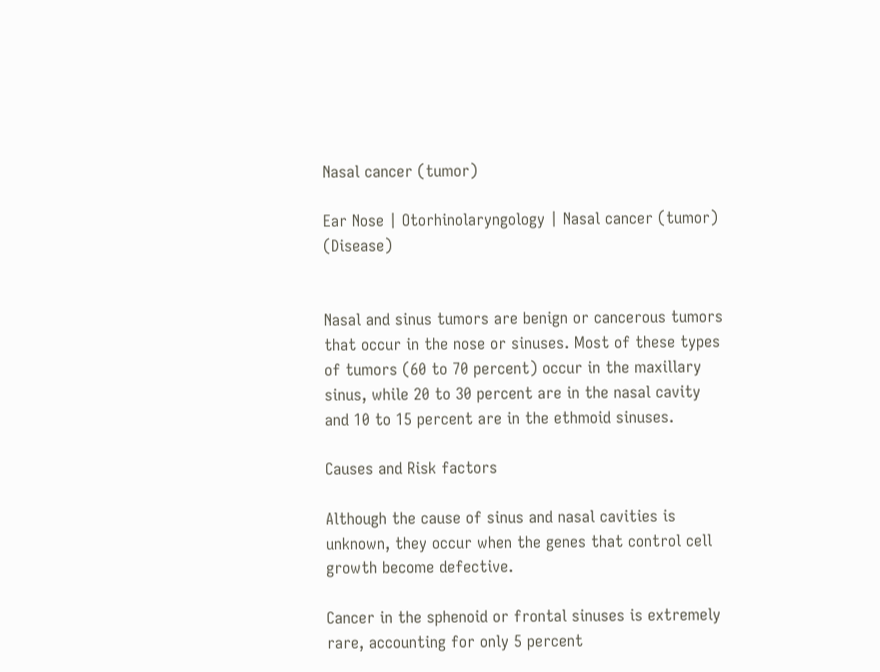Nasal cancer (tumor)

Ear Nose | Otorhinolaryngology | Nasal cancer (tumor) (Disease)


Nasal and sinus tumors are benign or cancerous tumors that occur in the nose or sinuses. Most of these types of tumors (60 to 70 percent) occur in the maxillary sinus, while 20 to 30 percent are in the nasal cavity and 10 to 15 percent are in the ethmoid sinuses.

Causes and Risk factors

Although the cause of sinus and nasal cavities is unknown, they occur when the genes that control cell growth become defective.

Cancer in the sphenoid or frontal sinuses is extremely rare, accounting for only 5 percent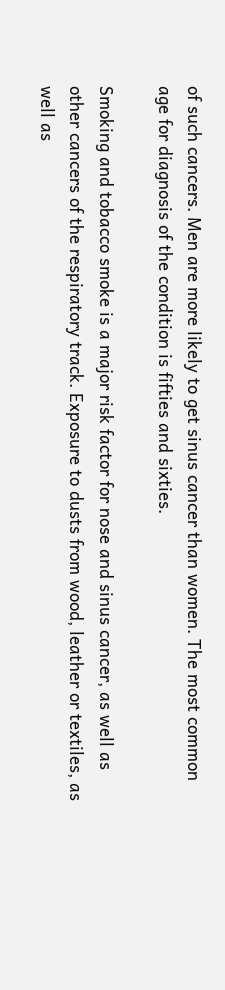of such cancers. Men are more likely to get sinus cancer than women. The most common age for diagnosis of the condition is fifties and sixties.

Smoking and tobacco smoke is a major risk factor for nose and sinus cancer, as well as other cancers of the respiratory track. Exposure to dusts from wood, leather or textiles, as well as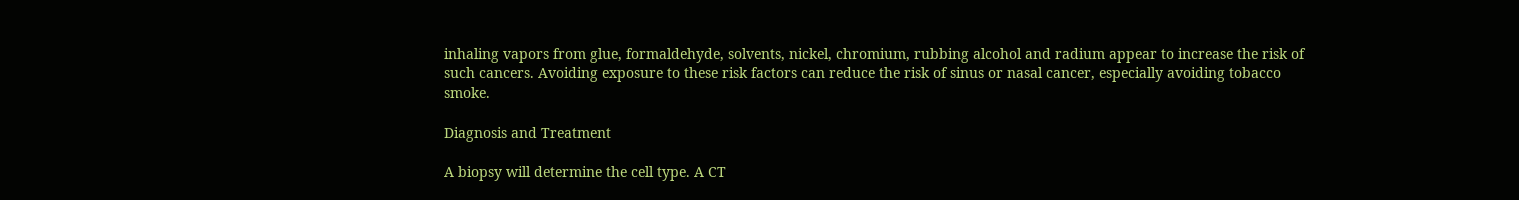inhaling vapors from glue, formaldehyde, solvents, nickel, chromium, rubbing alcohol and radium appear to increase the risk of such cancers. Avoiding exposure to these risk factors can reduce the risk of sinus or nasal cancer, especially avoiding tobacco smoke.

Diagnosis and Treatment

A biopsy will determine the cell type. A CT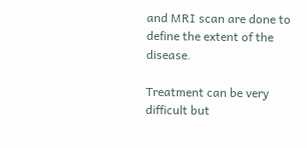and MRI scan are done to define the extent of the disease.

Treatment can be very difficult but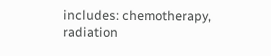includes: chemotherapy, radiation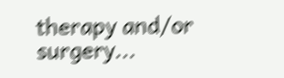therapy and/or surgery...